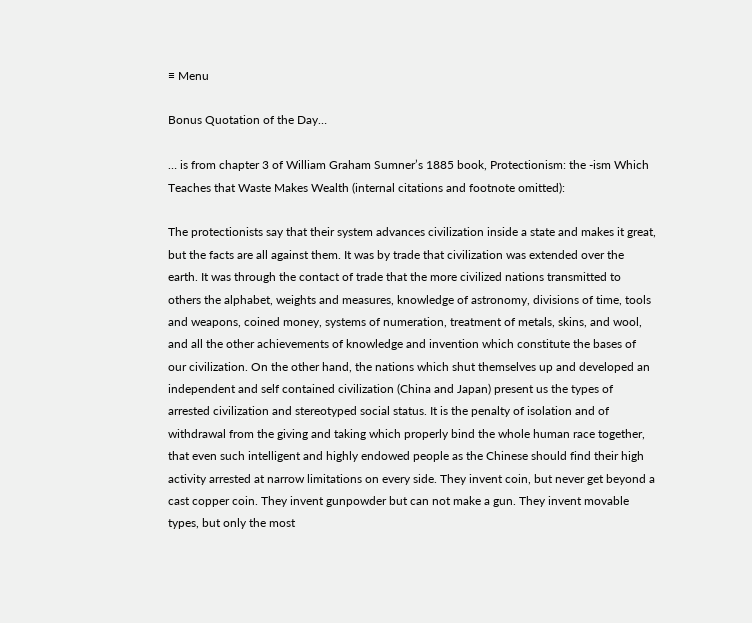≡ Menu

Bonus Quotation of the Day…

… is from chapter 3 of William Graham Sumner’s 1885 book, Protectionism: the -ism Which Teaches that Waste Makes Wealth (internal citations and footnote omitted):

The protectionists say that their system advances civilization inside a state and makes it great, but the facts are all against them. It was by trade that civilization was extended over the earth. It was through the contact of trade that the more civilized nations transmitted to others the alphabet, weights and measures, knowledge of astronomy, divisions of time, tools and weapons, coined money, systems of numeration, treatment of metals, skins, and wool, and all the other achievements of knowledge and invention which constitute the bases of our civilization. On the other hand, the nations which shut themselves up and developed an independent and self contained civilization (China and Japan) present us the types of arrested civilization and stereotyped social status. It is the penalty of isolation and of withdrawal from the giving and taking which properly bind the whole human race together, that even such intelligent and highly endowed people as the Chinese should find their high activity arrested at narrow limitations on every side. They invent coin, but never get beyond a cast copper coin. They invent gunpowder but can not make a gun. They invent movable types, but only the most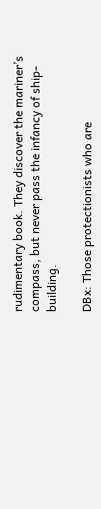rudimentary book. They discover the mariner’s compass, but never pass the infancy of ship-building.

DBx: Those protectionists who are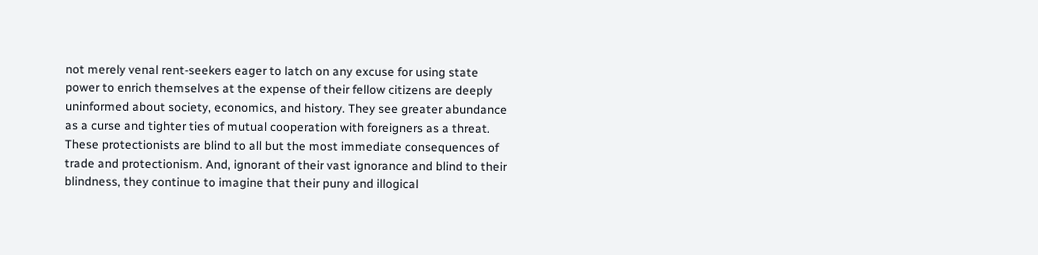not merely venal rent-seekers eager to latch on any excuse for using state power to enrich themselves at the expense of their fellow citizens are deeply uninformed about society, economics, and history. They see greater abundance as a curse and tighter ties of mutual cooperation with foreigners as a threat. These protectionists are blind to all but the most immediate consequences of trade and protectionism. And, ignorant of their vast ignorance and blind to their blindness, they continue to imagine that their puny and illogical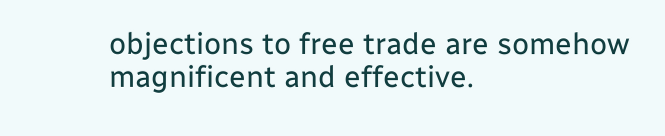objections to free trade are somehow magnificent and effective.